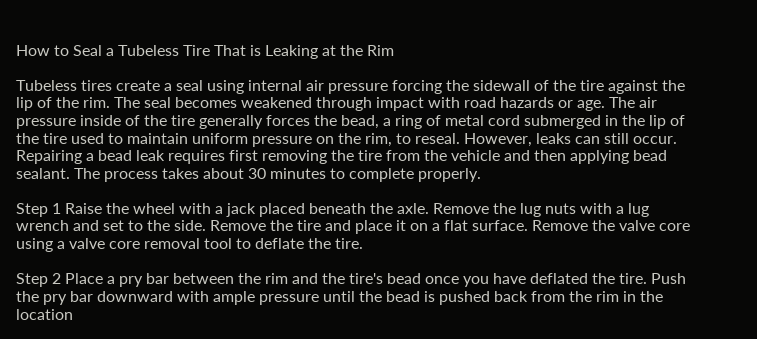How to Seal a Tubeless Tire That is Leaking at the Rim

Tubeless tires create a seal using internal air pressure forcing the sidewall of the tire against the lip of the rim. The seal becomes weakened through impact with road hazards or age. The air pressure inside of the tire generally forces the bead, a ring of metal cord submerged in the lip of the tire used to maintain uniform pressure on the rim, to reseal. However, leaks can still occur. Repairing a bead leak requires first removing the tire from the vehicle and then applying bead sealant. The process takes about 30 minutes to complete properly.

Step 1 Raise the wheel with a jack placed beneath the axle. Remove the lug nuts with a lug wrench and set to the side. Remove the tire and place it on a flat surface. Remove the valve core using a valve core removal tool to deflate the tire.

Step 2 Place a pry bar between the rim and the tire's bead once you have deflated the tire. Push the pry bar downward with ample pressure until the bead is pushed back from the rim in the location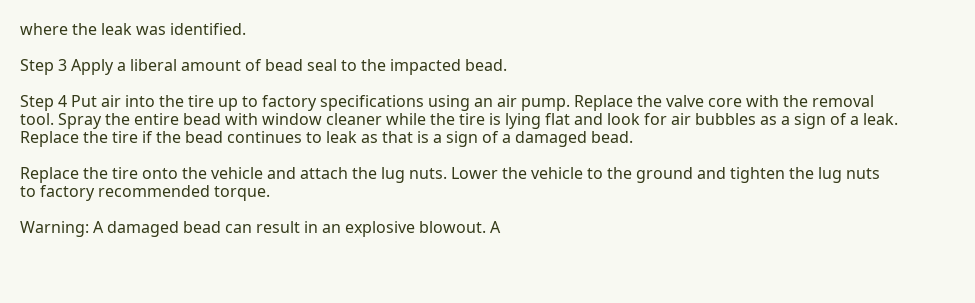where the leak was identified.

Step 3 Apply a liberal amount of bead seal to the impacted bead.

Step 4 Put air into the tire up to factory specifications using an air pump. Replace the valve core with the removal tool. Spray the entire bead with window cleaner while the tire is lying flat and look for air bubbles as a sign of a leak. Replace the tire if the bead continues to leak as that is a sign of a damaged bead.

Replace the tire onto the vehicle and attach the lug nuts. Lower the vehicle to the ground and tighten the lug nuts to factory recommended torque.

Warning: A damaged bead can result in an explosive blowout. A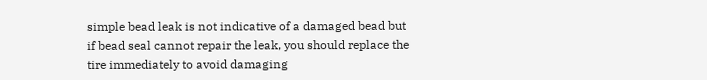simple bead leak is not indicative of a damaged bead but if bead seal cannot repair the leak, you should replace the tire immediately to avoid damaging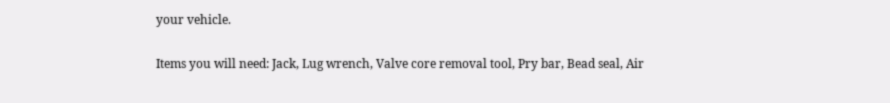your vehicle.

Items you will need: Jack, Lug wrench, Valve core removal tool, Pry bar, Bead seal, Air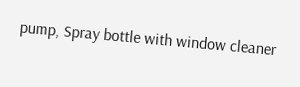pump, Spray bottle with window cleaner